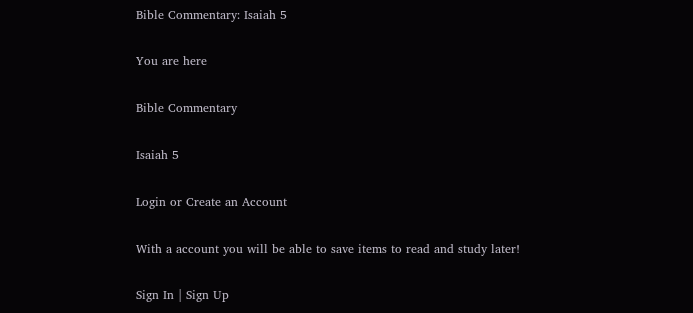Bible Commentary: Isaiah 5

You are here

Bible Commentary

Isaiah 5

Login or Create an Account

With a account you will be able to save items to read and study later!

Sign In | Sign Up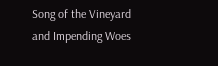Song of the Vineyard and Impending Woes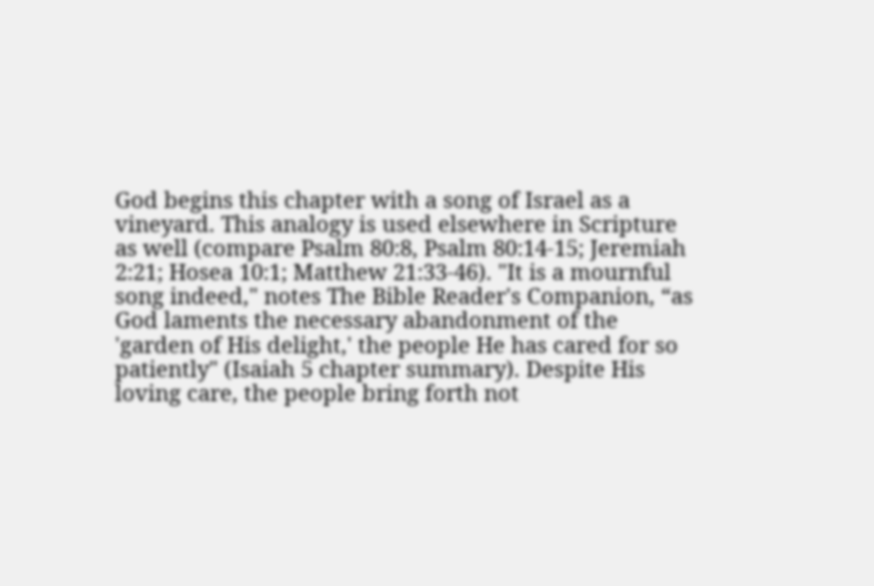God begins this chapter with a song of Israel as a vineyard. This analogy is used elsewhere in Scripture as well (compare Psalm 80:8, Psalm 80:14-15; Jeremiah 2:21; Hosea 10:1; Matthew 21:33-46). "It is a mournful song indeed," notes The Bible Reader's Companion, “as God laments the necessary abandonment of the 'garden of His delight,' the people He has cared for so patiently" (Isaiah 5 chapter summary). Despite His loving care, the people bring forth not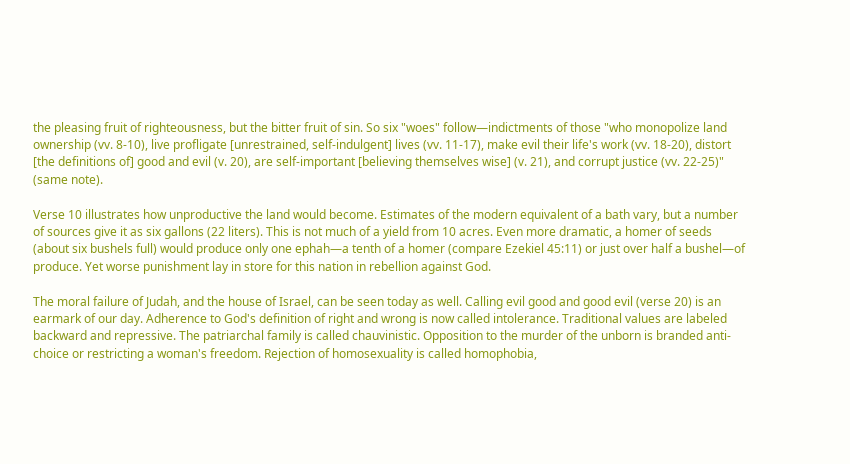the pleasing fruit of righteousness, but the bitter fruit of sin. So six "woes" follow—indictments of those "who monopolize land ownership (vv. 8-10), live profligate [unrestrained, self-indulgent] lives (vv. 11-17), make evil their life's work (vv. 18-20), distort [the definitions of] good and evil (v. 20), are self-important [believing themselves wise] (v. 21), and corrupt justice (vv. 22-25)" (same note).

Verse 10 illustrates how unproductive the land would become. Estimates of the modern equivalent of a bath vary, but a number of sources give it as six gallons (22 liters). This is not much of a yield from 10 acres. Even more dramatic, a homer of seeds (about six bushels full) would produce only one ephah—a tenth of a homer (compare Ezekiel 45:11) or just over half a bushel—of produce. Yet worse punishment lay in store for this nation in rebellion against God.

The moral failure of Judah, and the house of Israel, can be seen today as well. Calling evil good and good evil (verse 20) is an earmark of our day. Adherence to God's definition of right and wrong is now called intolerance. Traditional values are labeled backward and repressive. The patriarchal family is called chauvinistic. Opposition to the murder of the unborn is branded anti-choice or restricting a woman's freedom. Rejection of homosexuality is called homophobia,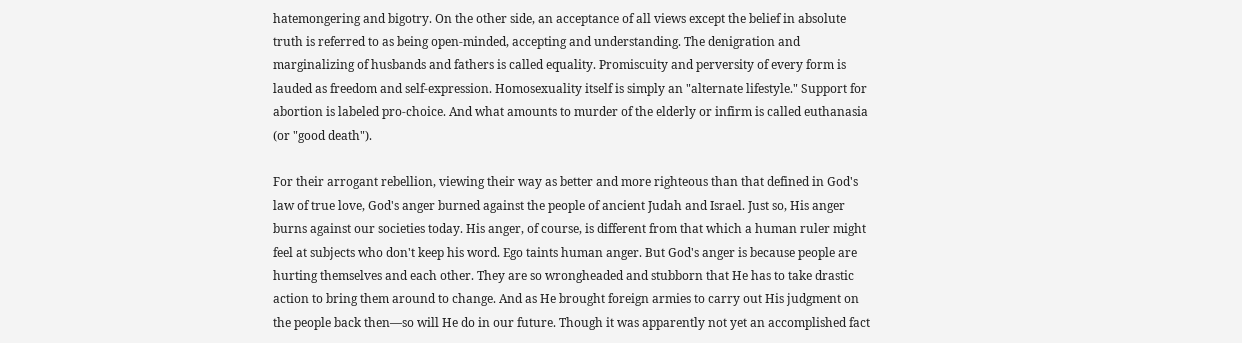hatemongering and bigotry. On the other side, an acceptance of all views except the belief in absolute truth is referred to as being open-minded, accepting and understanding. The denigration and marginalizing of husbands and fathers is called equality. Promiscuity and perversity of every form is lauded as freedom and self-expression. Homosexuality itself is simply an "alternate lifestyle." Support for abortion is labeled pro-choice. And what amounts to murder of the elderly or infirm is called euthanasia (or "good death").

For their arrogant rebellion, viewing their way as better and more righteous than that defined in God's law of true love, God's anger burned against the people of ancient Judah and Israel. Just so, His anger burns against our societies today. His anger, of course, is different from that which a human ruler might feel at subjects who don't keep his word. Ego taints human anger. But God's anger is because people are hurting themselves and each other. They are so wrongheaded and stubborn that He has to take drastic action to bring them around to change. And as He brought foreign armies to carry out His judgment on the people back then—so will He do in our future. Though it was apparently not yet an accomplished fact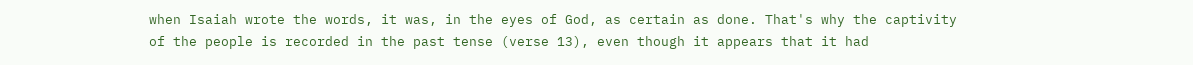when Isaiah wrote the words, it was, in the eyes of God, as certain as done. That's why the captivity of the people is recorded in the past tense (verse 13), even though it appears that it had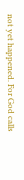not yet happened. For God calls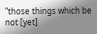"those things which be not [yet]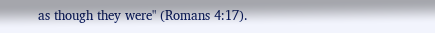as though they were" (Romans 4:17).